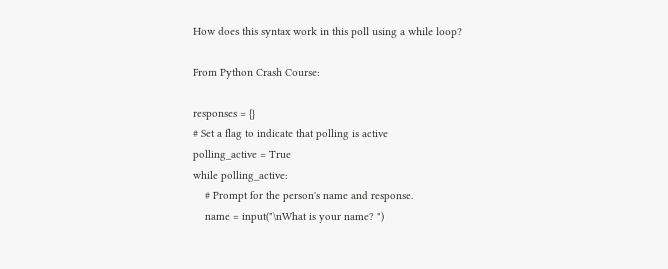How does this syntax work in this poll using a while loop?

From Python Crash Course:

responses = {}
# Set a flag to indicate that polling is active
polling_active = True
while polling_active:
    # Prompt for the person's name and response.
    name = input("\nWhat is your name? ")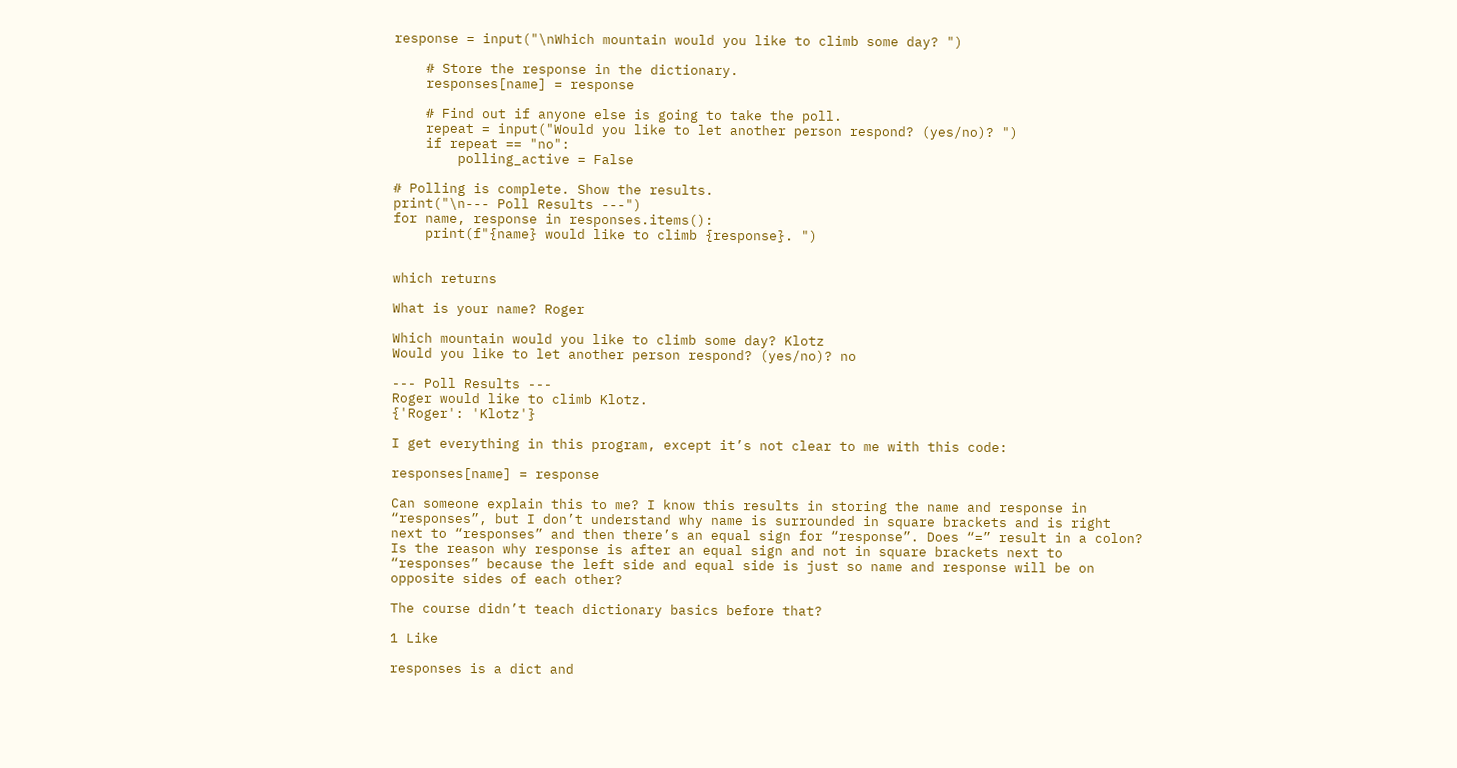response = input("\nWhich mountain would you like to climb some day? ")

    # Store the response in the dictionary.
    responses[name] = response

    # Find out if anyone else is going to take the poll.
    repeat = input("Would you like to let another person respond? (yes/no)? ")
    if repeat == "no":
        polling_active = False

# Polling is complete. Show the results.
print("\n--- Poll Results ---")
for name, response in responses.items():
    print(f"{name} would like to climb {response}. ")


which returns

What is your name? Roger

Which mountain would you like to climb some day? Klotz
Would you like to let another person respond? (yes/no)? no

--- Poll Results ---
Roger would like to climb Klotz.
{'Roger': 'Klotz'}

I get everything in this program, except it’s not clear to me with this code:

responses[name] = response

Can someone explain this to me? I know this results in storing the name and response in “responses”, but I don’t understand why name is surrounded in square brackets and is right next to “responses” and then there’s an equal sign for “response”. Does “=” result in a colon? Is the reason why response is after an equal sign and not in square brackets next to “responses” because the left side and equal side is just so name and response will be on opposite sides of each other?

The course didn’t teach dictionary basics before that?

1 Like

responses is a dict and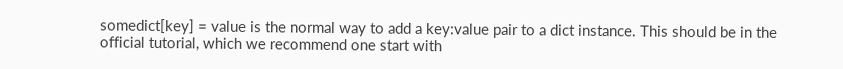somedict[key] = value is the normal way to add a key:value pair to a dict instance. This should be in the official tutorial, which we recommend one start with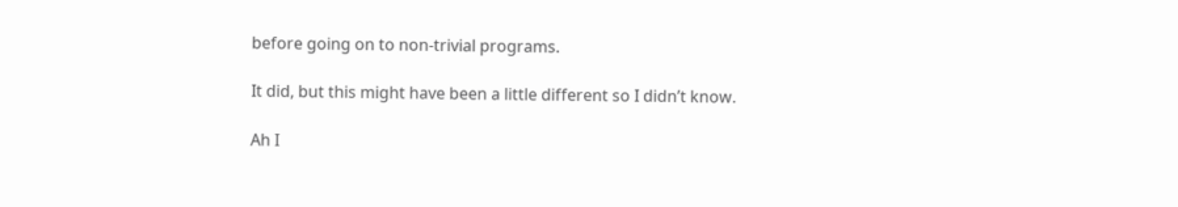before going on to non-trivial programs.

It did, but this might have been a little different so I didn’t know.

Ah I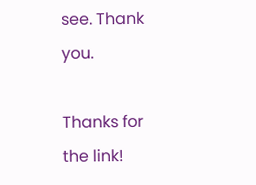see. Thank you.

Thanks for the link!